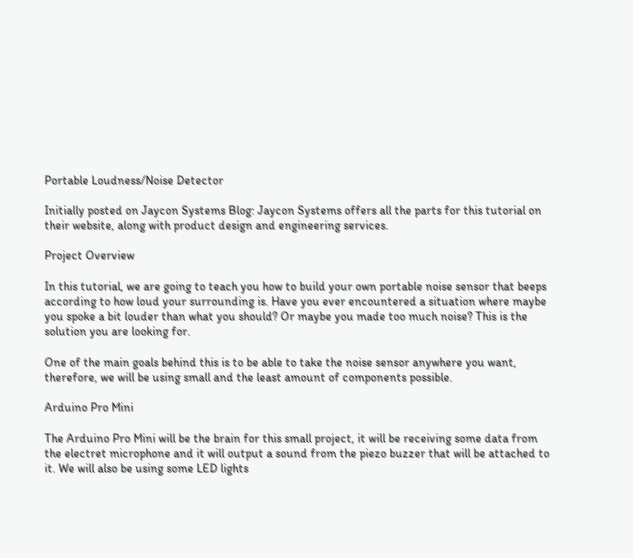Portable Loudness/Noise Detector

Initially posted on Jaycon Systems Blog: Jaycon Systems offers all the parts for this tutorial on their website, along with product design and engineering services.

Project Overview

In this tutorial, we are going to teach you how to build your own portable noise sensor that beeps according to how loud your surrounding is. Have you ever encountered a situation where maybe you spoke a bit louder than what you should? Or maybe you made too much noise? This is the solution you are looking for.

One of the main goals behind this is to be able to take the noise sensor anywhere you want, therefore, we will be using small and the least amount of components possible.

Arduino Pro Mini

The Arduino Pro Mini will be the brain for this small project, it will be receiving some data from the electret microphone and it will output a sound from the piezo buzzer that will be attached to it. We will also be using some LED lights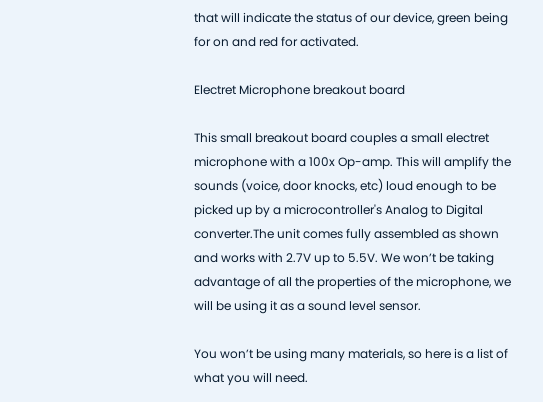that will indicate the status of our device, green being for on and red for activated.

Electret Microphone breakout board

This small breakout board couples a small electret microphone with a 100x Op-amp. This will amplify the sounds (voice, door knocks, etc) loud enough to be picked up by a microcontroller's Analog to Digital converter.The unit comes fully assembled as shown and works with 2.7V up to 5.5V. We won’t be taking advantage of all the properties of the microphone, we will be using it as a sound level sensor.

You won’t be using many materials, so here is a list of what you will need.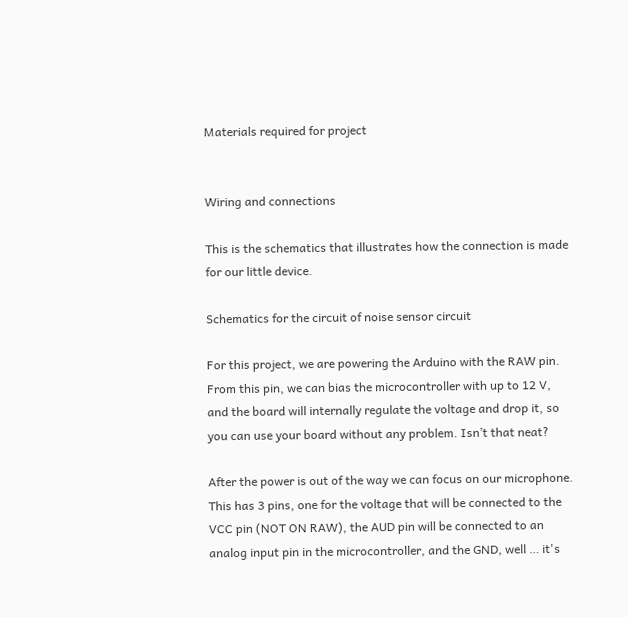Materials required for project


Wiring and connections

This is the schematics that illustrates how the connection is made for our little device.

Schematics for the circuit of noise sensor circuit

For this project, we are powering the Arduino with the RAW pin. From this pin, we can bias the microcontroller with up to 12 V, and the board will internally regulate the voltage and drop it, so you can use your board without any problem. Isn’t that neat?

After the power is out of the way we can focus on our microphone. This has 3 pins, one for the voltage that will be connected to the VCC pin (NOT ON RAW), the AUD pin will be connected to an analog input pin in the microcontroller, and the GND, well … it's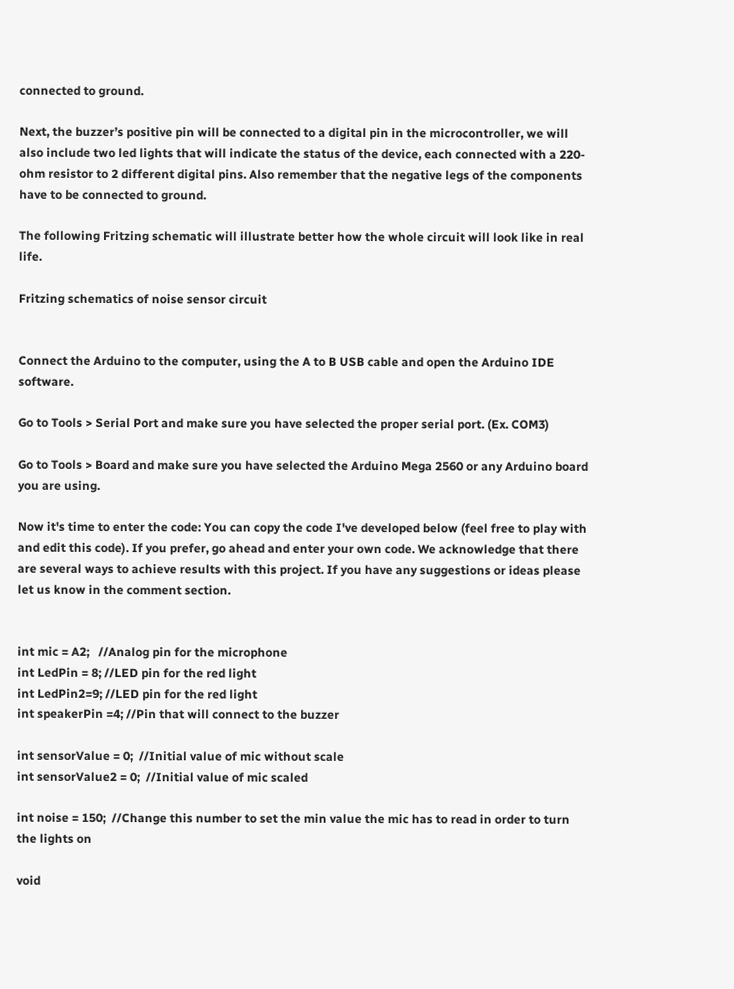connected to ground.

Next, the buzzer’s positive pin will be connected to a digital pin in the microcontroller, we will also include two led lights that will indicate the status of the device, each connected with a 220-ohm resistor to 2 different digital pins. Also remember that the negative legs of the components have to be connected to ground.

The following Fritzing schematic will illustrate better how the whole circuit will look like in real life.

Fritzing schematics of noise sensor circuit


Connect the Arduino to the computer, using the A to B USB cable and open the Arduino IDE software.

Go to Tools > Serial Port and make sure you have selected the proper serial port. (Ex. COM3)

Go to Tools > Board and make sure you have selected the Arduino Mega 2560 or any Arduino board you are using.

Now it's time to enter the code: You can copy the code I've developed below (feel free to play with and edit this code). If you prefer, go ahead and enter your own code. We acknowledge that there are several ways to achieve results with this project. If you have any suggestions or ideas please let us know in the comment section.


int mic = A2;   //Analog pin for the microphone
int LedPin = 8; //LED pin for the red light
int LedPin2=9; //LED pin for the red light
int speakerPin =4; //Pin that will connect to the buzzer

int sensorValue = 0;  //Initial value of mic without scale
int sensorValue2 = 0;  //Initial value of mic scaled

int noise = 150;  //Change this number to set the min value the mic has to read in order to turn the lights on

void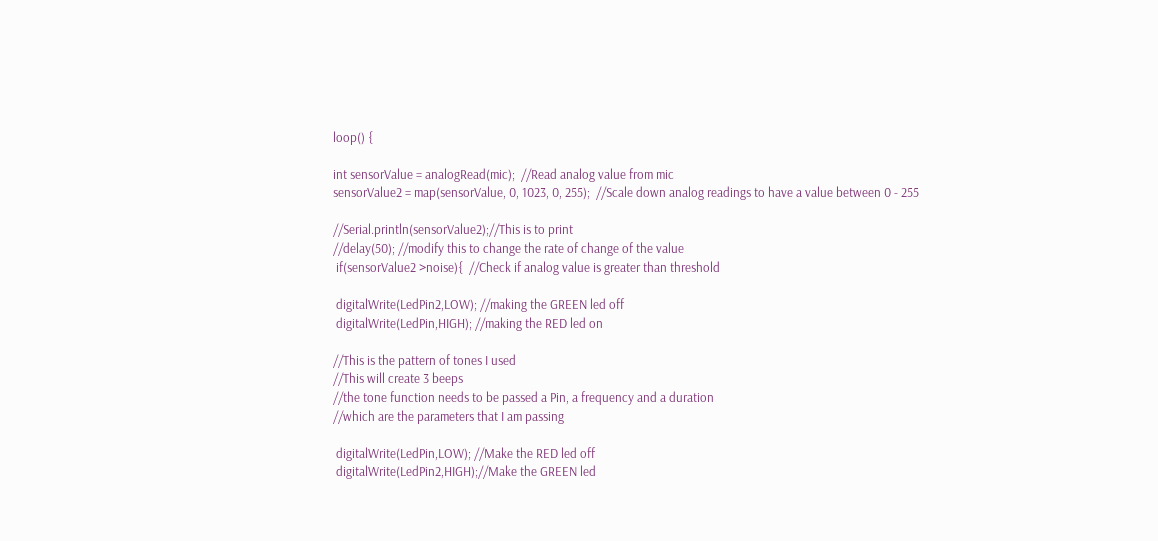loop() {

int sensorValue = analogRead(mic);  //Read analog value from mic
sensorValue2 = map(sensorValue, 0, 1023, 0, 255);  //Scale down analog readings to have a value between 0 - 255

//Serial.println(sensorValue2);//This is to print
//delay(50); //modify this to change the rate of change of the value
 if(sensorValue2 >noise){  //Check if analog value is greater than threshold

 digitalWrite(LedPin2,LOW); //making the GREEN led off
 digitalWrite(LedPin,HIGH); //making the RED led on

//This is the pattern of tones I used
//This will create 3 beeps
//the tone function needs to be passed a Pin, a frequency and a duration
//which are the parameters that I am passing

 digitalWrite(LedPin,LOW); //Make the RED led off
 digitalWrite(LedPin2,HIGH);//Make the GREEN led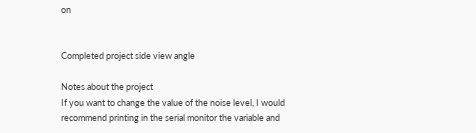on


Completed project side view angle

Notes about the project
If you want to change the value of the noise level, I would recommend printing in the serial monitor the variable and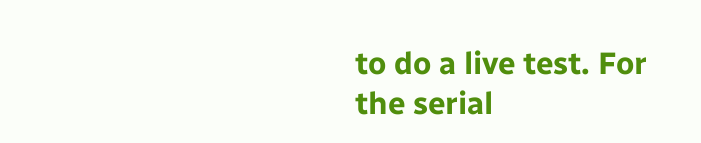to do a live test. For the serial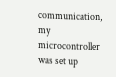communication, my microcontroller was set up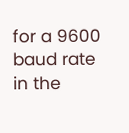for a 9600 baud rate in the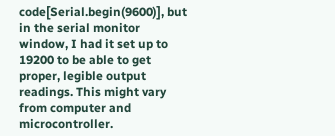code[Serial.begin(9600)], but in the serial monitor window, I had it set up to 19200 to be able to get proper, legible output readings. This might vary from computer and microcontroller.